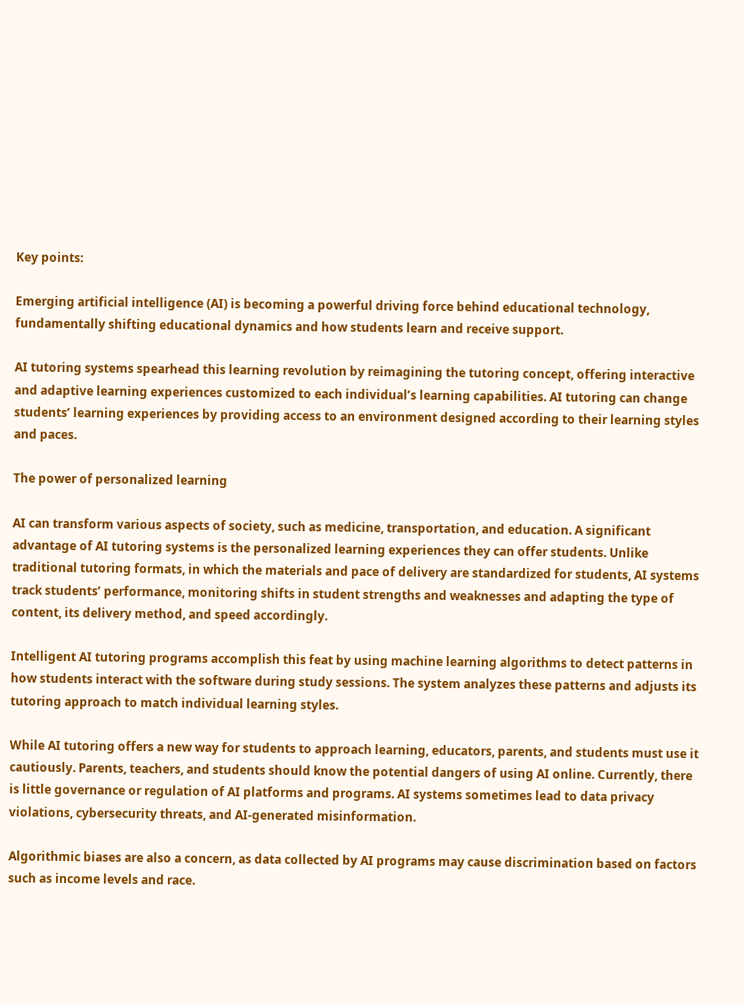Key points:

Emerging artificial intelligence (AI) is becoming a powerful driving force behind educational technology, fundamentally shifting educational dynamics and how students learn and receive support.

AI tutoring systems spearhead this learning revolution by reimagining the tutoring concept, offering interactive and adaptive learning experiences customized to each individual’s learning capabilities. AI tutoring can change students’ learning experiences by providing access to an environment designed according to their learning styles and paces.

The power of personalized learning

AI can transform various aspects of society, such as medicine, transportation, and education. A significant advantage of AI tutoring systems is the personalized learning experiences they can offer students. Unlike traditional tutoring formats, in which the materials and pace of delivery are standardized for students, AI systems track students’ performance, monitoring shifts in student strengths and weaknesses and adapting the type of content, its delivery method, and speed accordingly.

Intelligent AI tutoring programs accomplish this feat by using machine learning algorithms to detect patterns in how students interact with the software during study sessions. The system analyzes these patterns and adjusts its tutoring approach to match individual learning styles.

While AI tutoring offers a new way for students to approach learning, educators, parents, and students must use it cautiously. Parents, teachers, and students should know the potential dangers of using AI online. Currently, there is little governance or regulation of AI platforms and programs. AI systems sometimes lead to data privacy violations, cybersecurity threats, and AI-generated misinformation.

Algorithmic biases are also a concern, as data collected by AI programs may cause discrimination based on factors such as income levels and race.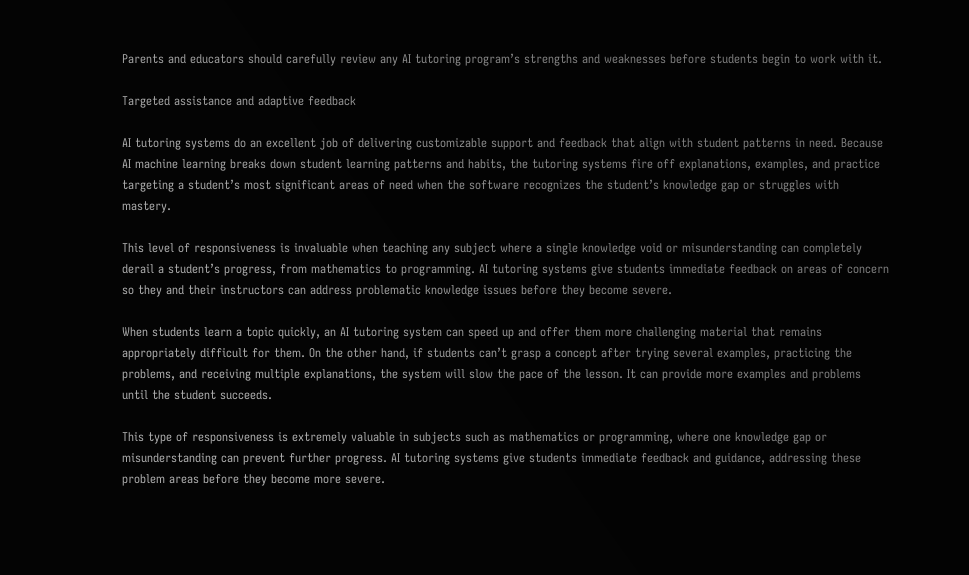Parents and educators should carefully review any AI tutoring program’s strengths and weaknesses before students begin to work with it.

Targeted assistance and adaptive feedback

AI tutoring systems do an excellent job of delivering customizable support and feedback that align with student patterns in need. Because AI machine learning breaks down student learning patterns and habits, the tutoring systems fire off explanations, examples, and practice targeting a student’s most significant areas of need when the software recognizes the student’s knowledge gap or struggles with mastery.

This level of responsiveness is invaluable when teaching any subject where a single knowledge void or misunderstanding can completely derail a student’s progress, from mathematics to programming. AI tutoring systems give students immediate feedback on areas of concern so they and their instructors can address problematic knowledge issues before they become severe.

When students learn a topic quickly, an AI tutoring system can speed up and offer them more challenging material that remains appropriately difficult for them. On the other hand, if students can’t grasp a concept after trying several examples, practicing the problems, and receiving multiple explanations, the system will slow the pace of the lesson. It can provide more examples and problems until the student succeeds.

This type of responsiveness is extremely valuable in subjects such as mathematics or programming, where one knowledge gap or misunderstanding can prevent further progress. AI tutoring systems give students immediate feedback and guidance, addressing these problem areas before they become more severe.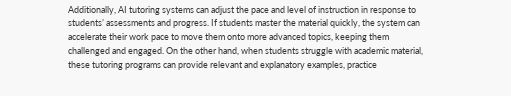Additionally, AI tutoring systems can adjust the pace and level of instruction in response to students’ assessments and progress. If students master the material quickly, the system can accelerate their work pace to move them onto more advanced topics, keeping them challenged and engaged. On the other hand, when students struggle with academic material, these tutoring programs can provide relevant and explanatory examples, practice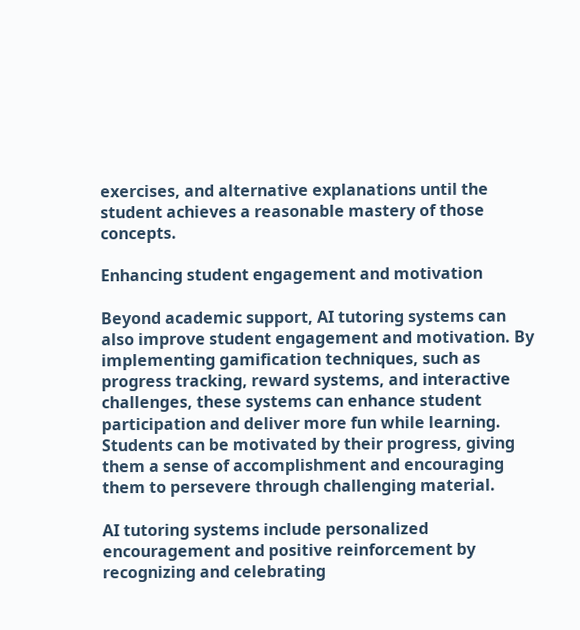exercises, and alternative explanations until the student achieves a reasonable mastery of those concepts.

Enhancing student engagement and motivation

Beyond academic support, AI tutoring systems can also improve student engagement and motivation. By implementing gamification techniques, such as progress tracking, reward systems, and interactive challenges, these systems can enhance student participation and deliver more fun while learning. Students can be motivated by their progress, giving them a sense of accomplishment and encouraging them to persevere through challenging material.

AI tutoring systems include personalized encouragement and positive reinforcement by recognizing and celebrating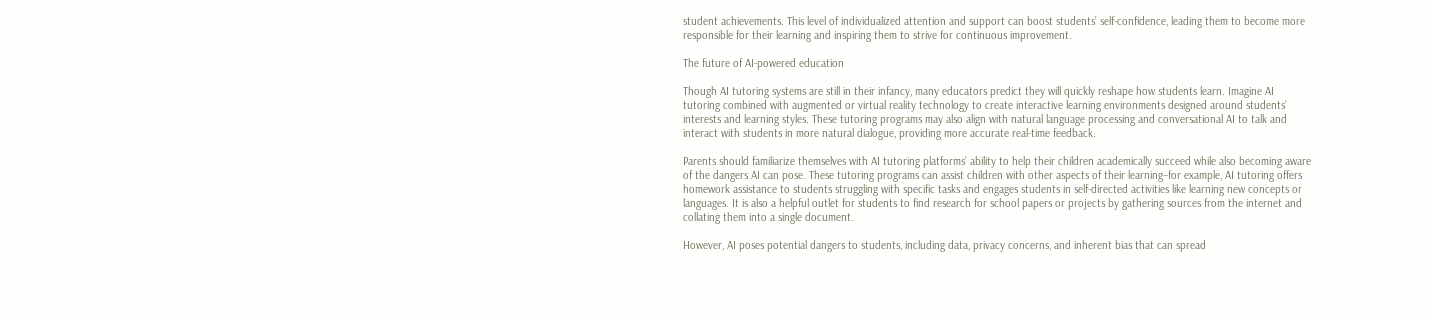student achievements. This level of individualized attention and support can boost students’ self-confidence, leading them to become more responsible for their learning and inspiring them to strive for continuous improvement.

The future of AI-powered education

Though AI tutoring systems are still in their infancy, many educators predict they will quickly reshape how students learn. Imagine AI tutoring combined with augmented or virtual reality technology to create interactive learning environments designed around students’ interests and learning styles. These tutoring programs may also align with natural language processing and conversational AI to talk and interact with students in more natural dialogue, providing more accurate real-time feedback.

Parents should familiarize themselves with AI tutoring platforms’ ability to help their children academically succeed while also becoming aware of the dangers AI can pose. These tutoring programs can assist children with other aspects of their learning–for example, AI tutoring offers homework assistance to students struggling with specific tasks and engages students in self-directed activities like learning new concepts or languages. It is also a helpful outlet for students to find research for school papers or projects by gathering sources from the internet and collating them into a single document.

However, AI poses potential dangers to students, including data, privacy concerns, and inherent bias that can spread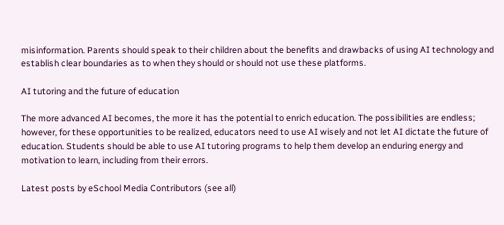misinformation. Parents should speak to their children about the benefits and drawbacks of using AI technology and establish clear boundaries as to when they should or should not use these platforms.

AI tutoring and the future of education

The more advanced AI becomes, the more it has the potential to enrich education. The possibilities are endless; however, for these opportunities to be realized, educators need to use AI wisely and not let AI dictate the future of education. Students should be able to use AI tutoring programs to help them develop an enduring energy and motivation to learn, including from their errors.

Latest posts by eSchool Media Contributors (see all)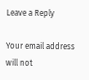Leave a Reply

Your email address will not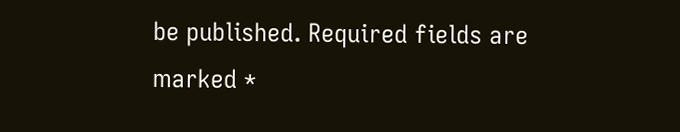be published. Required fields are marked *